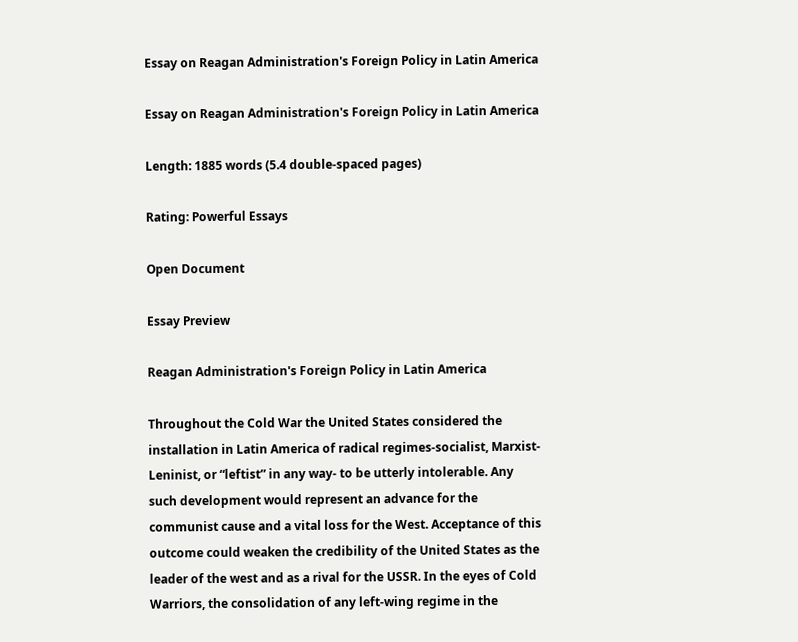Essay on Reagan Administration's Foreign Policy in Latin America

Essay on Reagan Administration's Foreign Policy in Latin America

Length: 1885 words (5.4 double-spaced pages)

Rating: Powerful Essays

Open Document

Essay Preview

Reagan Administration's Foreign Policy in Latin America

Throughout the Cold War the United States considered the installation in Latin America of radical regimes-socialist, Marxist-Leninist, or “leftist” in any way- to be utterly intolerable. Any such development would represent an advance for the communist cause and a vital loss for the West. Acceptance of this outcome could weaken the credibility of the United States as the leader of the west and as a rival for the USSR. In the eyes of Cold Warriors, the consolidation of any left-wing regime in the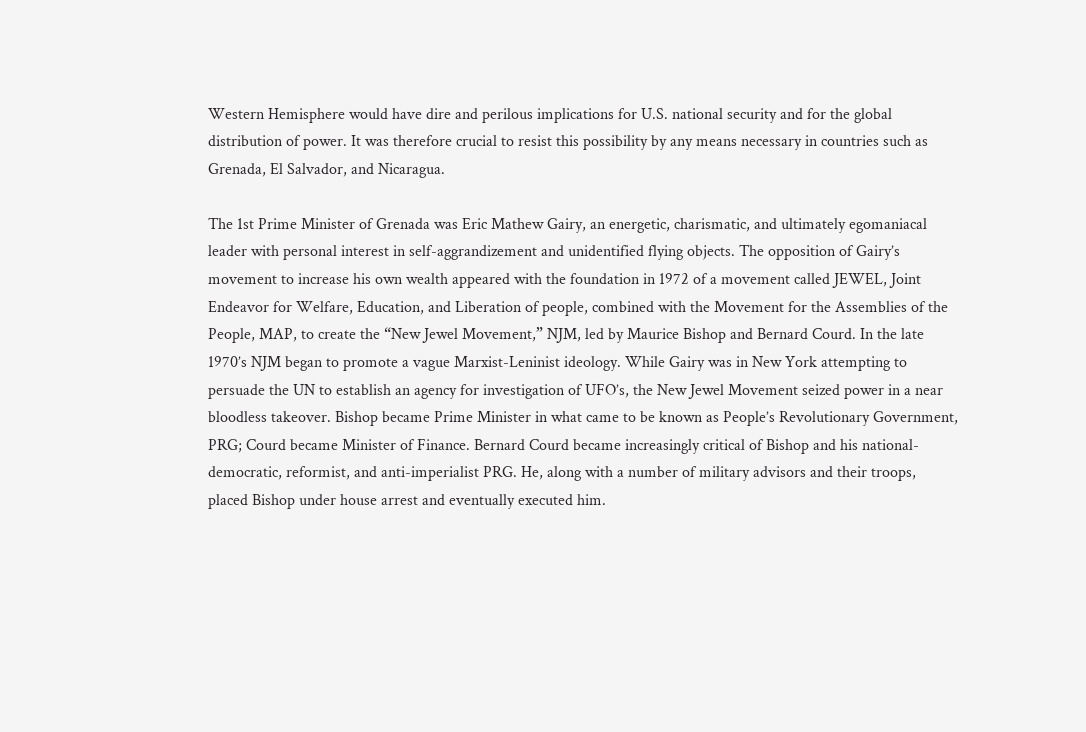Western Hemisphere would have dire and perilous implications for U.S. national security and for the global distribution of power. It was therefore crucial to resist this possibility by any means necessary in countries such as Grenada, El Salvador, and Nicaragua.

The 1st Prime Minister of Grenada was Eric Mathew Gairy, an energetic, charismatic, and ultimately egomaniacal leader with personal interest in self-aggrandizement and unidentified flying objects. The opposition of Gairy’s movement to increase his own wealth appeared with the foundation in 1972 of a movement called JEWEL, Joint Endeavor for Welfare, Education, and Liberation of people, combined with the Movement for the Assemblies of the People, MAP, to create the “New Jewel Movement,” NJM, led by Maurice Bishop and Bernard Courd. In the late 1970’s NJM began to promote a vague Marxist-Leninist ideology. While Gairy was in New York attempting to persuade the UN to establish an agency for investigation of UFO’s, the New Jewel Movement seized power in a near bloodless takeover. Bishop became Prime Minister in what came to be known as People’s Revolutionary Government, PRG; Courd became Minister of Finance. Bernard Courd became increasingly critical of Bishop and his national-democratic, reformist, and anti-imperialist PRG. He, along with a number of military advisors and their troops, placed Bishop under house arrest and eventually executed him.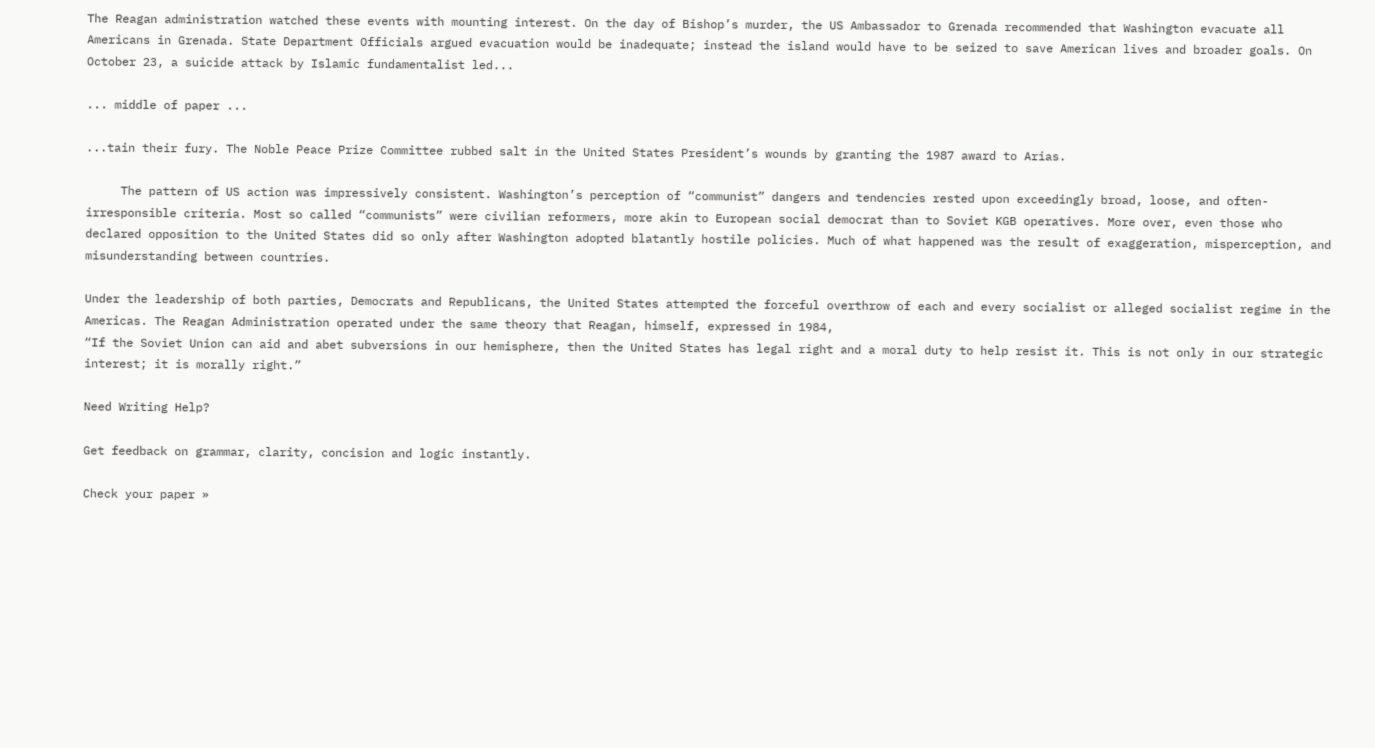The Reagan administration watched these events with mounting interest. On the day of Bishop’s murder, the US Ambassador to Grenada recommended that Washington evacuate all Americans in Grenada. State Department Officials argued evacuation would be inadequate; instead the island would have to be seized to save American lives and broader goals. On October 23, a suicide attack by Islamic fundamentalist led...

... middle of paper ...

...tain their fury. The Noble Peace Prize Committee rubbed salt in the United States President’s wounds by granting the 1987 award to Arias.

     The pattern of US action was impressively consistent. Washington’s perception of “communist” dangers and tendencies rested upon exceedingly broad, loose, and often-irresponsible criteria. Most so called “communists” were civilian reformers, more akin to European social democrat than to Soviet KGB operatives. More over, even those who declared opposition to the United States did so only after Washington adopted blatantly hostile policies. Much of what happened was the result of exaggeration, misperception, and misunderstanding between countries.

Under the leadership of both parties, Democrats and Republicans, the United States attempted the forceful overthrow of each and every socialist or alleged socialist regime in the Americas. The Reagan Administration operated under the same theory that Reagan, himself, expressed in 1984,
“If the Soviet Union can aid and abet subversions in our hemisphere, then the United States has legal right and a moral duty to help resist it. This is not only in our strategic interest; it is morally right.”

Need Writing Help?

Get feedback on grammar, clarity, concision and logic instantly.

Check your paper »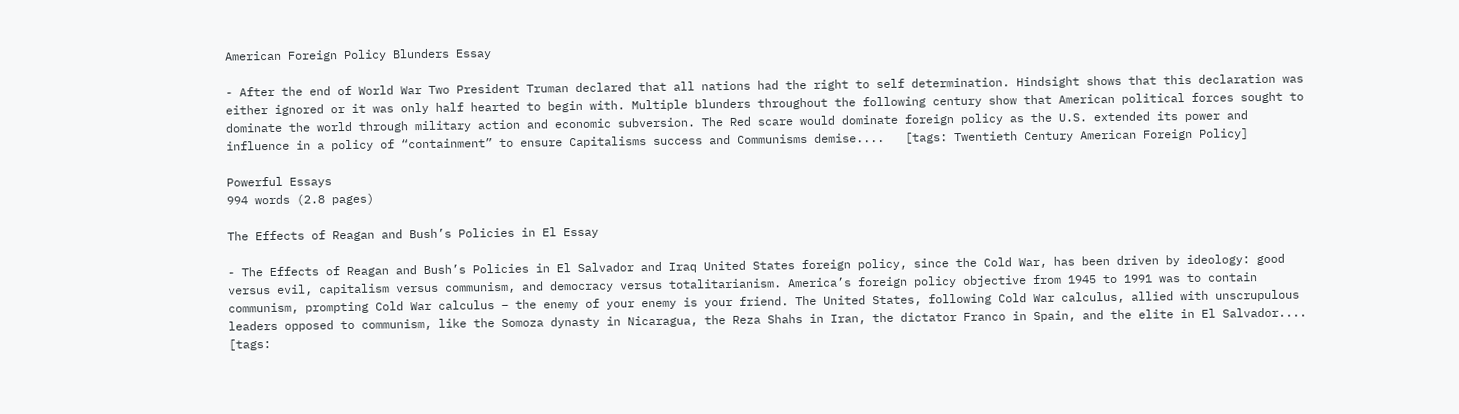American Foreign Policy Blunders Essay

- After the end of World War Two President Truman declared that all nations had the right to self determination. Hindsight shows that this declaration was either ignored or it was only half hearted to begin with. Multiple blunders throughout the following century show that American political forces sought to dominate the world through military action and economic subversion. The Red scare would dominate foreign policy as the U.S. extended its power and influence in a policy of “containment” to ensure Capitalisms success and Communisms demise....   [tags: Twentieth Century American Foreign Policy]

Powerful Essays
994 words (2.8 pages)

The Effects of Reagan and Bush’s Policies in El Essay

- The Effects of Reagan and Bush’s Policies in El Salvador and Iraq United States foreign policy, since the Cold War, has been driven by ideology: good versus evil, capitalism versus communism, and democracy versus totalitarianism. America’s foreign policy objective from 1945 to 1991 was to contain communism, prompting Cold War calculus – the enemy of your enemy is your friend. The United States, following Cold War calculus, allied with unscrupulous leaders opposed to communism, like the Somoza dynasty in Nicaragua, the Reza Shahs in Iran, the dictator Franco in Spain, and the elite in El Salvador....   [tags: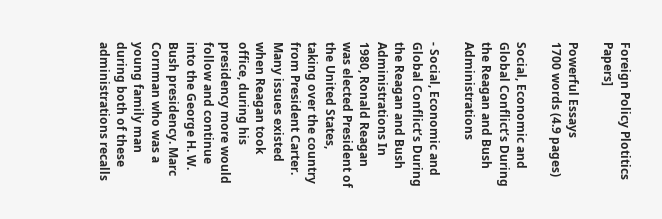Foreign Policy Plotitics Papers]

Powerful Essays
1700 words (4.9 pages)

Social, Economic and Global Conflict’s During the Reagan and Bush Administrations

- Social, Economic and Global Conflict’s During the Reagan and Bush Administrations In 1980, Ronald Reagan was elected President of the United States, taking over the country from President Carter. Many issues existed when Reagan took office, during his presidency more would follow and continue into the George H. W. Bush presidency. Marc Cornman who was a young family man during both of these administrations recalls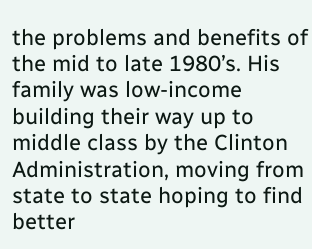the problems and benefits of the mid to late 1980’s. His family was low-income building their way up to middle class by the Clinton Administration, moving from state to state hoping to find better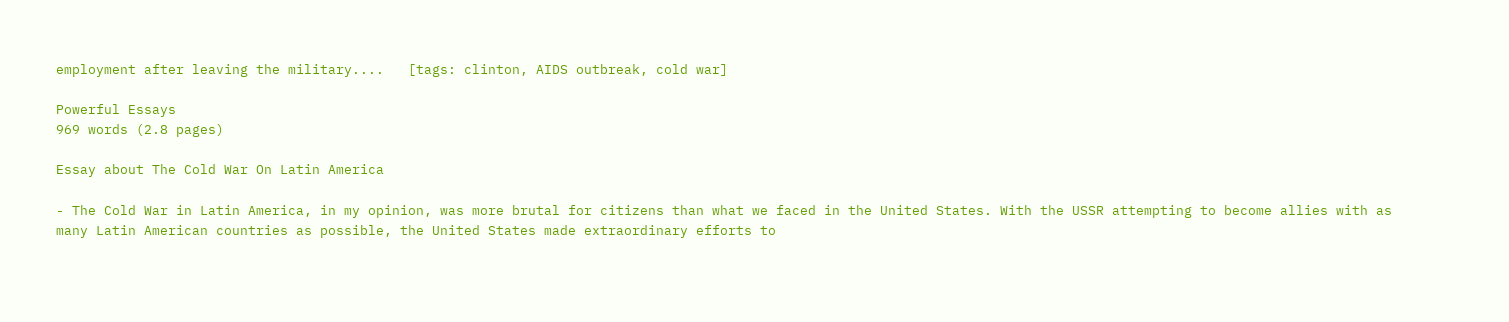employment after leaving the military....   [tags: clinton, AIDS outbreak, cold war]

Powerful Essays
969 words (2.8 pages)

Essay about The Cold War On Latin America

- The Cold War in Latin America, in my opinion, was more brutal for citizens than what we faced in the United States. With the USSR attempting to become allies with as many Latin American countries as possible, the United States made extraordinary efforts to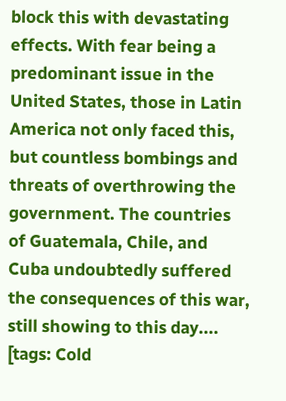block this with devastating effects. With fear being a predominant issue in the United States, those in Latin America not only faced this, but countless bombings and threats of overthrowing the government. The countries of Guatemala, Chile, and Cuba undoubtedly suffered the consequences of this war, still showing to this day....   [tags: Cold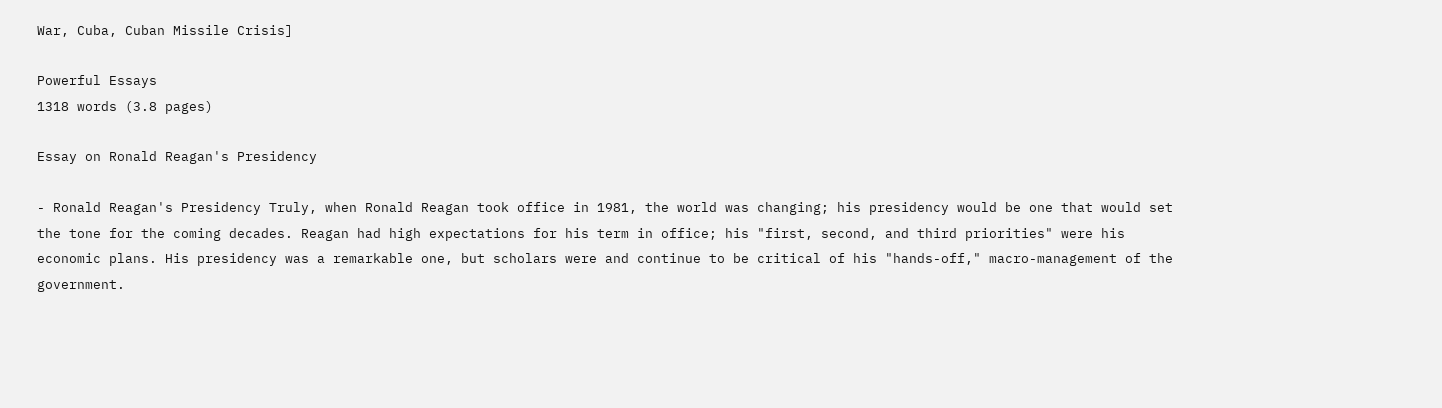War, Cuba, Cuban Missile Crisis]

Powerful Essays
1318 words (3.8 pages)

Essay on Ronald Reagan's Presidency

- Ronald Reagan's Presidency Truly, when Ronald Reagan took office in 1981, the world was changing; his presidency would be one that would set the tone for the coming decades. Reagan had high expectations for his term in office; his "first, second, and third priorities" were his economic plans. His presidency was a remarkable one, but scholars were and continue to be critical of his "hands-off," macro-management of the government.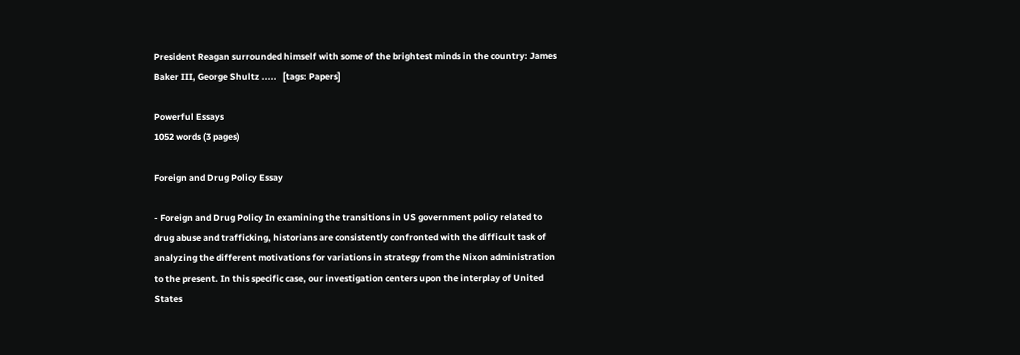President Reagan surrounded himself with some of the brightest minds in the country: James Baker III, George Shultz .....   [tags: Papers]

Powerful Essays
1052 words (3 pages)

Foreign and Drug Policy Essay

- Foreign and Drug Policy In examining the transitions in US government policy related to drug abuse and trafficking, historians are consistently confronted with the difficult task of analyzing the different motivations for variations in strategy from the Nixon administration to the present. In this specific case, our investigation centers upon the interplay of United States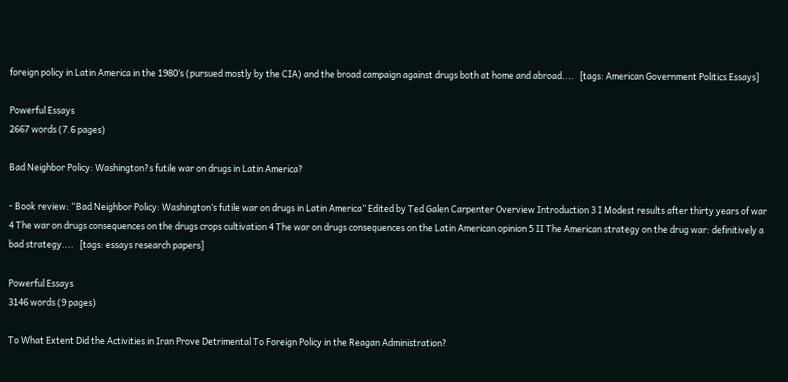foreign policy in Latin America in the 1980’s (pursued mostly by the CIA) and the broad campaign against drugs both at home and abroad....   [tags: American Government Politics Essays]

Powerful Essays
2667 words (7.6 pages)

Bad Neighbor Policy: Washington?s futile war on drugs in Latin America?

- Book review: “Bad Neighbor Policy: Washington’s futile war on drugs in Latin America” Edited by Ted Galen Carpenter Overview Introduction 3 I Modest results after thirty years of war 4 The war on drugs consequences on the drugs crops cultivation 4 The war on drugs consequences on the Latin American opinion 5 II The American strategy on the drug war: definitively a bad strategy....   [tags: essays research papers]

Powerful Essays
3146 words (9 pages)

To What Extent Did the Activities in Iran Prove Detrimental To Foreign Policy in the Reagan Administration?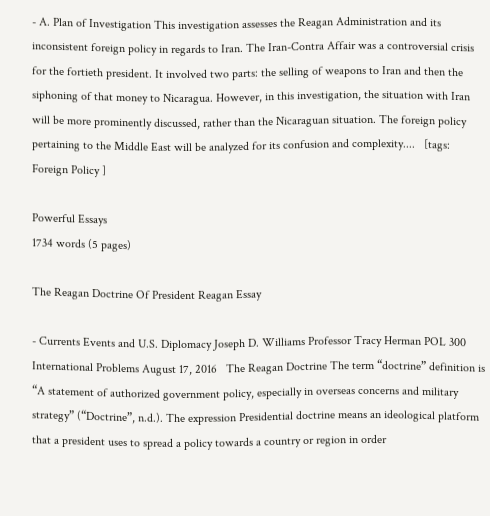- A. Plan of Investigation This investigation assesses the Reagan Administration and its inconsistent foreign policy in regards to Iran. The Iran-Contra Affair was a controversial crisis for the fortieth president. It involved two parts: the selling of weapons to Iran and then the siphoning of that money to Nicaragua. However, in this investigation, the situation with Iran will be more prominently discussed, rather than the Nicaraguan situation. The foreign policy pertaining to the Middle East will be analyzed for its confusion and complexity....   [tags: Foreign Policy ]

Powerful Essays
1734 words (5 pages)

The Reagan Doctrine Of President Reagan Essay

- Currents Events and U.S. Diplomacy Joseph D. Williams Professor Tracy Herman POL 300 International Problems August 17, 2016   The Reagan Doctrine The term “doctrine” definition is “A statement of authorized government policy, especially in overseas concerns and military strategy” (“Doctrine”, n.d.). The expression Presidential doctrine means an ideological platform that a president uses to spread a policy towards a country or region in order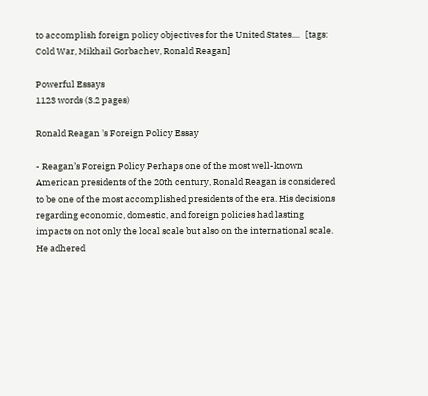to accomplish foreign policy objectives for the United States....   [tags: Cold War, Mikhail Gorbachev, Ronald Reagan]

Powerful Essays
1123 words (3.2 pages)

Ronald Reagan 's Foreign Policy Essay

- Reagan’s Foreign Policy Perhaps one of the most well-known American presidents of the 20th century, Ronald Reagan is considered to be one of the most accomplished presidents of the era. His decisions regarding economic, domestic, and foreign policies had lasting impacts on not only the local scale but also on the international scale. He adhered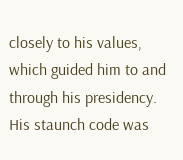closely to his values, which guided him to and through his presidency. His staunch code was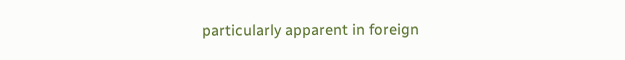particularly apparent in foreign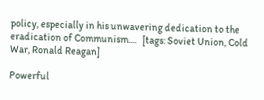policy, especially in his unwavering dedication to the eradication of Communism....   [tags: Soviet Union, Cold War, Ronald Reagan]

Powerful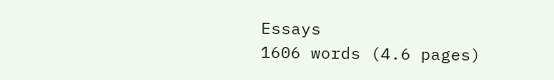Essays
1606 words (4.6 pages)